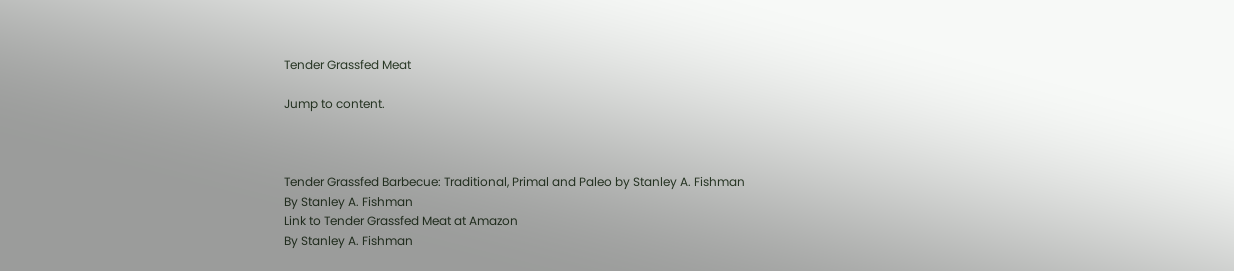Tender Grassfed Meat

Jump to content.



Tender Grassfed Barbecue: Traditional, Primal and Paleo by Stanley A. Fishman
By Stanley A. Fishman
Link to Tender Grassfed Meat at Amazon
By Stanley A. Fishman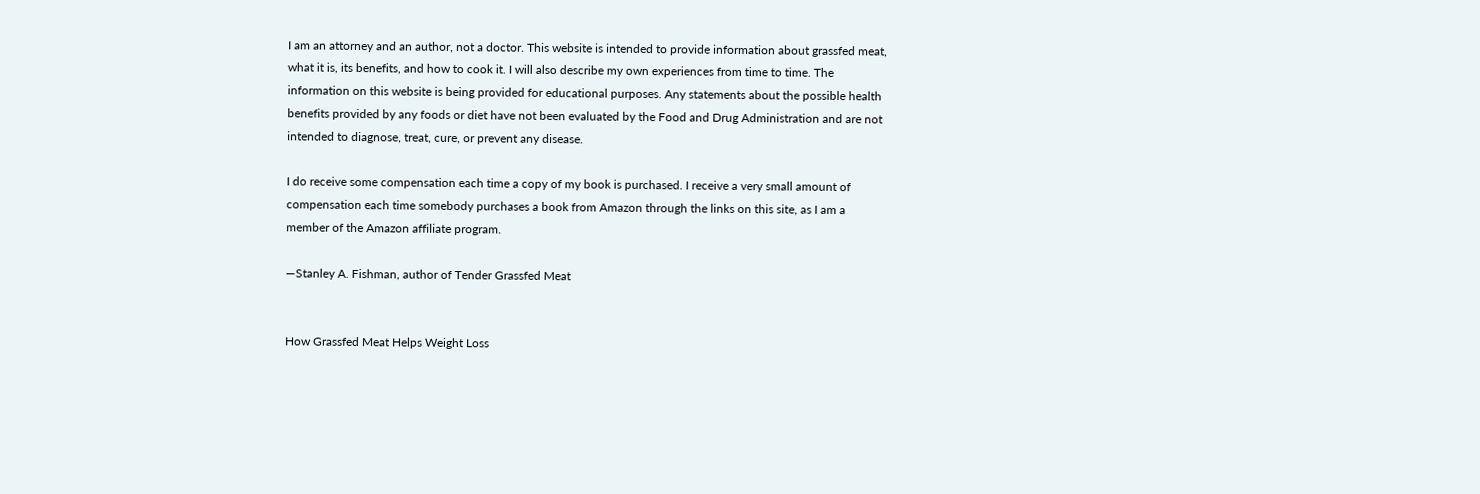I am an attorney and an author, not a doctor. This website is intended to provide information about grassfed meat, what it is, its benefits, and how to cook it. I will also describe my own experiences from time to time. The information on this website is being provided for educational purposes. Any statements about the possible health benefits provided by any foods or diet have not been evaluated by the Food and Drug Administration and are not intended to diagnose, treat, cure, or prevent any disease.

I do receive some compensation each time a copy of my book is purchased. I receive a very small amount of compensation each time somebody purchases a book from Amazon through the links on this site, as I am a member of the Amazon affiliate program.

—Stanley A. Fishman, author of Tender Grassfed Meat


How Grassfed Meat Helps Weight Loss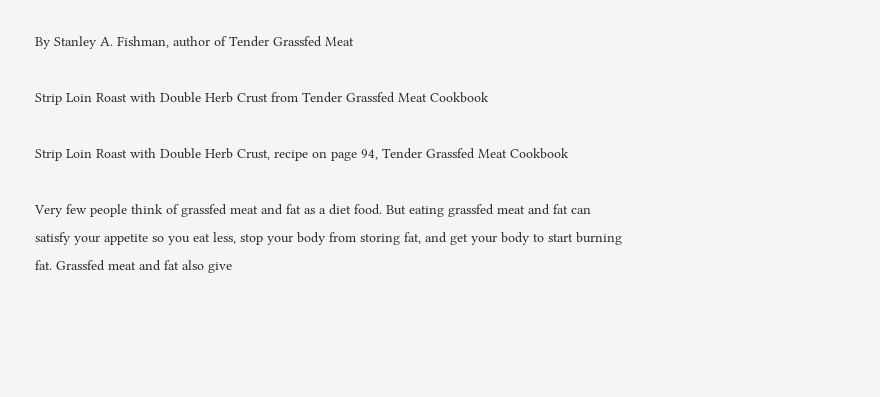By Stanley A. Fishman, author of Tender Grassfed Meat

Strip Loin Roast with Double Herb Crust from Tender Grassfed Meat Cookbook

Strip Loin Roast with Double Herb Crust, recipe on page 94, Tender Grassfed Meat Cookbook

Very few people think of grassfed meat and fat as a diet food. But eating grassfed meat and fat can satisfy your appetite so you eat less, stop your body from storing fat, and get your body to start burning fat. Grassfed meat and fat also give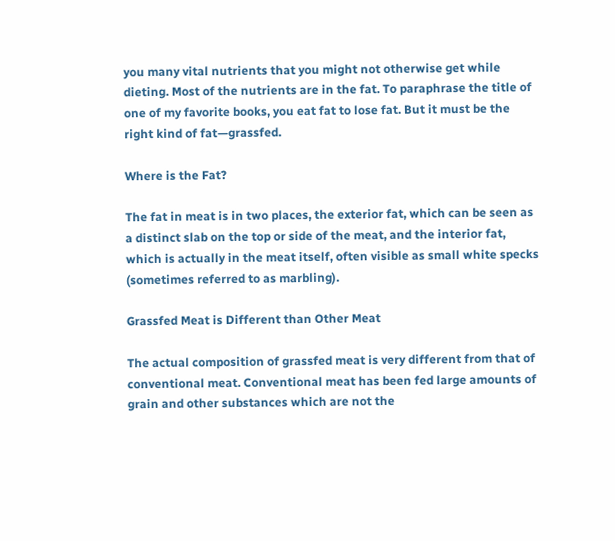you many vital nutrients that you might not otherwise get while dieting. Most of the nutrients are in the fat. To paraphrase the title of one of my favorite books, you eat fat to lose fat. But it must be the right kind of fat—grassfed.

Where is the Fat?

The fat in meat is in two places, the exterior fat, which can be seen as a distinct slab on the top or side of the meat, and the interior fat, which is actually in the meat itself, often visible as small white specks (sometimes referred to as marbling).

Grassfed Meat is Different than Other Meat

The actual composition of grassfed meat is very different from that of conventional meat. Conventional meat has been fed large amounts of grain and other substances which are not the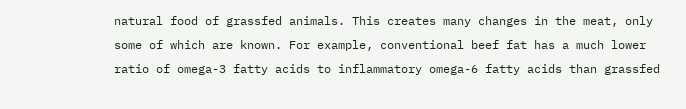natural food of grassfed animals. This creates many changes in the meat, only some of which are known. For example, conventional beef fat has a much lower ratio of omega-3 fatty acids to inflammatory omega-6 fatty acids than grassfed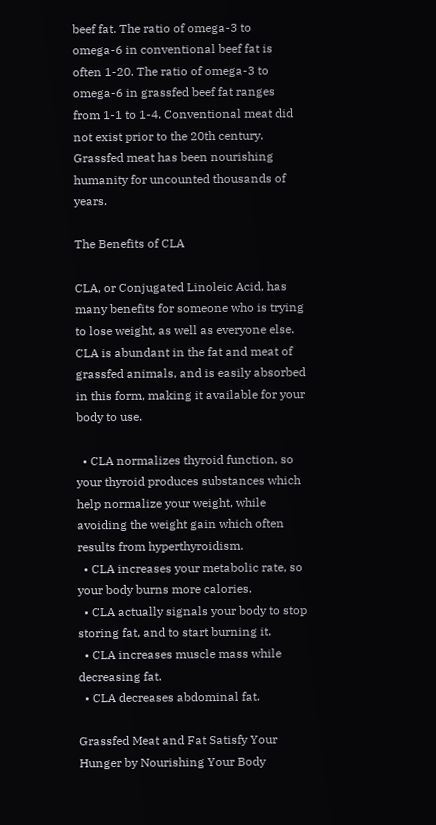beef fat. The ratio of omega-3 to omega-6 in conventional beef fat is often 1-20. The ratio of omega-3 to omega-6 in grassfed beef fat ranges from 1-1 to 1-4. Conventional meat did not exist prior to the 20th century. Grassfed meat has been nourishing humanity for uncounted thousands of years.

The Benefits of CLA

CLA, or Conjugated Linoleic Acid, has many benefits for someone who is trying to lose weight, as well as everyone else. CLA is abundant in the fat and meat of grassfed animals, and is easily absorbed in this form, making it available for your body to use.

  • CLA normalizes thyroid function, so your thyroid produces substances which help normalize your weight, while avoiding the weight gain which often results from hyperthyroidism.
  • CLA increases your metabolic rate, so your body burns more calories.
  • CLA actually signals your body to stop storing fat, and to start burning it.
  • CLA increases muscle mass while decreasing fat.
  • CLA decreases abdominal fat.

Grassfed Meat and Fat Satisfy Your Hunger by Nourishing Your Body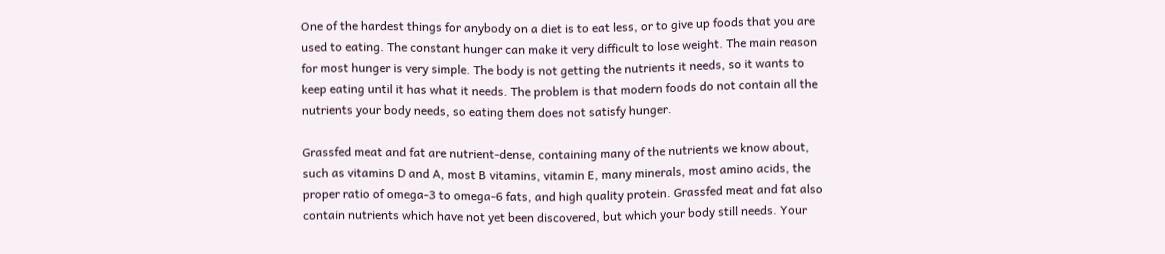One of the hardest things for anybody on a diet is to eat less, or to give up foods that you are used to eating. The constant hunger can make it very difficult to lose weight. The main reason for most hunger is very simple. The body is not getting the nutrients it needs, so it wants to keep eating until it has what it needs. The problem is that modern foods do not contain all the nutrients your body needs, so eating them does not satisfy hunger.

Grassfed meat and fat are nutrient-dense, containing many of the nutrients we know about, such as vitamins D and A, most B vitamins, vitamin E, many minerals, most amino acids, the proper ratio of omega-3 to omega-6 fats, and high quality protein. Grassfed meat and fat also contain nutrients which have not yet been discovered, but which your body still needs. Your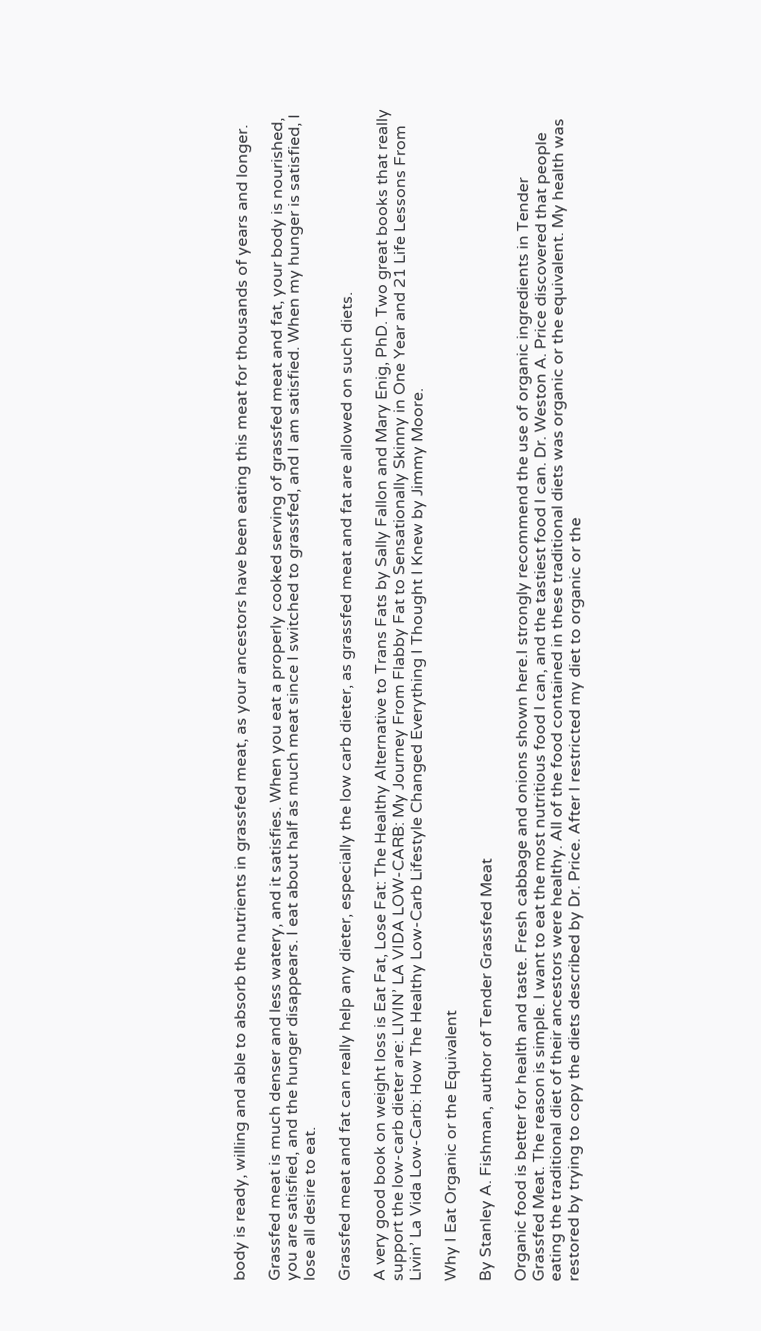body is ready, willing and able to absorb the nutrients in grassfed meat, as your ancestors have been eating this meat for thousands of years and longer.

Grassfed meat is much denser and less watery, and it satisfies. When you eat a properly cooked serving of grassfed meat and fat, your body is nourished, you are satisfied, and the hunger disappears. I eat about half as much meat since I switched to grassfed, and I am satisfied. When my hunger is satisfied, I lose all desire to eat.

Grassfed meat and fat can really help any dieter, especially the low carb dieter, as grassfed meat and fat are allowed on such diets.

A very good book on weight loss is Eat Fat, Lose Fat: The Healthy Alternative to Trans Fats by Sally Fallon and Mary Enig, PhD. Two great books that really support the low-carb dieter are: LIVIN’ LA VIDA LOW-CARB: My Journey From Flabby Fat to Sensationally Skinny in One Year and 21 Life Lessons From Livin’ La Vida Low-Carb: How The Healthy Low-Carb Lifestyle Changed Everything I Thought I Knew by Jimmy Moore.

Why I Eat Organic or the Equivalent

By Stanley A. Fishman, author of Tender Grassfed Meat

Organic food is better for health and taste. Fresh cabbage and onions shown here.I strongly recommend the use of organic ingredients in Tender Grassfed Meat. The reason is simple. I want to eat the most nutritious food I can, and the tastiest food I can. Dr. Weston A. Price discovered that people eating the traditional diet of their ancestors were healthy. All of the food contained in these traditional diets was organic or the equivalent. My health was restored by trying to copy the diets described by Dr. Price. After I restricted my diet to organic or the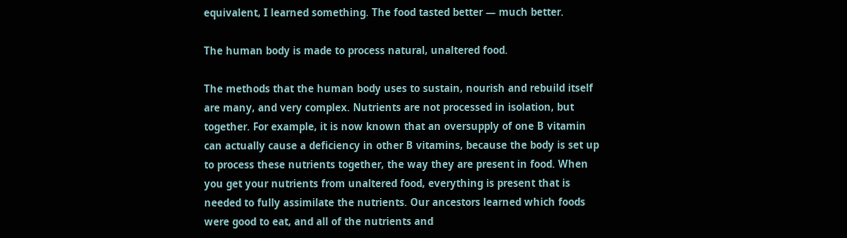equivalent, I learned something. The food tasted better — much better.

The human body is made to process natural, unaltered food.

The methods that the human body uses to sustain, nourish and rebuild itself are many, and very complex. Nutrients are not processed in isolation, but together. For example, it is now known that an oversupply of one B vitamin can actually cause a deficiency in other B vitamins, because the body is set up to process these nutrients together, the way they are present in food. When you get your nutrients from unaltered food, everything is present that is needed to fully assimilate the nutrients. Our ancestors learned which foods were good to eat, and all of the nutrients and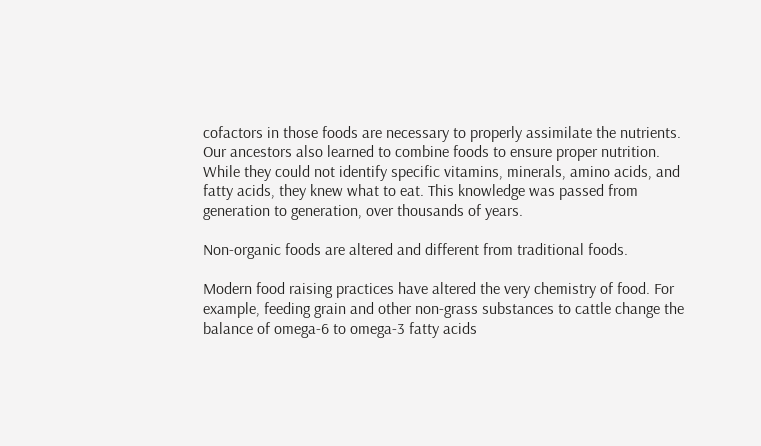cofactors in those foods are necessary to properly assimilate the nutrients. Our ancestors also learned to combine foods to ensure proper nutrition. While they could not identify specific vitamins, minerals, amino acids, and fatty acids, they knew what to eat. This knowledge was passed from generation to generation, over thousands of years.

Non-organic foods are altered and different from traditional foods.

Modern food raising practices have altered the very chemistry of food. For example, feeding grain and other non-grass substances to cattle change the balance of omega-6 to omega-3 fatty acids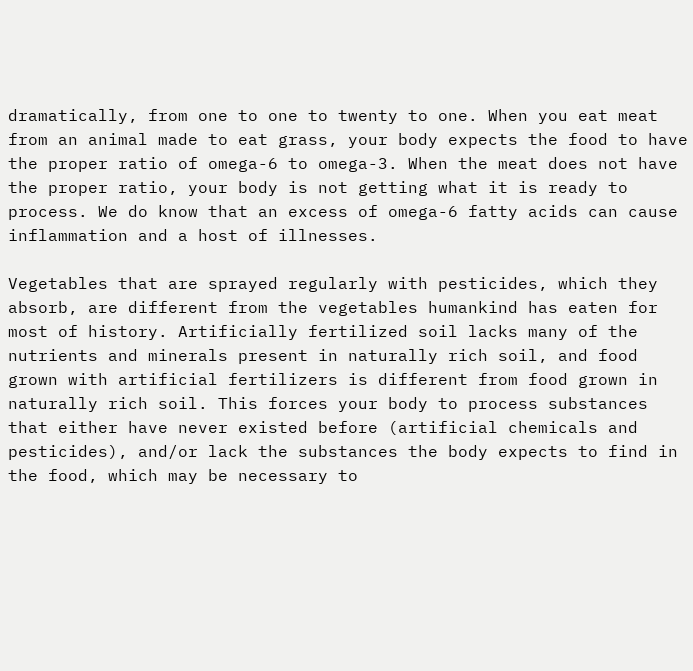dramatically, from one to one to twenty to one. When you eat meat from an animal made to eat grass, your body expects the food to have the proper ratio of omega-6 to omega-3. When the meat does not have the proper ratio, your body is not getting what it is ready to process. We do know that an excess of omega-6 fatty acids can cause inflammation and a host of illnesses.

Vegetables that are sprayed regularly with pesticides, which they absorb, are different from the vegetables humankind has eaten for most of history. Artificially fertilized soil lacks many of the nutrients and minerals present in naturally rich soil, and food grown with artificial fertilizers is different from food grown in naturally rich soil. This forces your body to process substances that either have never existed before (artificial chemicals and pesticides), and/or lack the substances the body expects to find in the food, which may be necessary to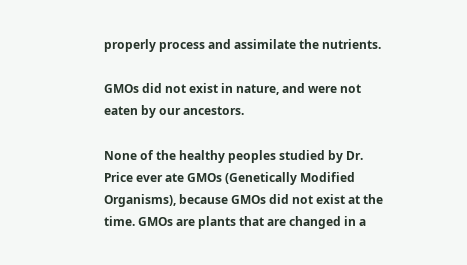properly process and assimilate the nutrients.

GMOs did not exist in nature, and were not eaten by our ancestors.

None of the healthy peoples studied by Dr. Price ever ate GMOs (Genetically Modified Organisms), because GMOs did not exist at the time. GMOs are plants that are changed in a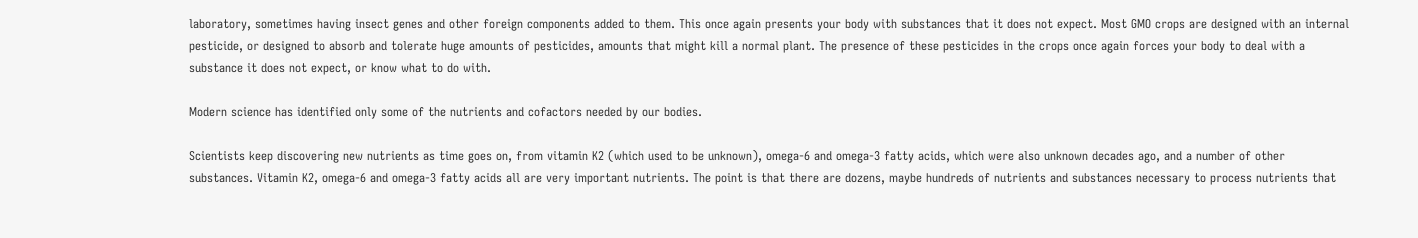laboratory, sometimes having insect genes and other foreign components added to them. This once again presents your body with substances that it does not expect. Most GMO crops are designed with an internal pesticide, or designed to absorb and tolerate huge amounts of pesticides, amounts that might kill a normal plant. The presence of these pesticides in the crops once again forces your body to deal with a substance it does not expect, or know what to do with.

Modern science has identified only some of the nutrients and cofactors needed by our bodies.

Scientists keep discovering new nutrients as time goes on, from vitamin K2 (which used to be unknown), omega-6 and omega-3 fatty acids, which were also unknown decades ago, and a number of other substances. Vitamin K2, omega-6 and omega-3 fatty acids all are very important nutrients. The point is that there are dozens, maybe hundreds of nutrients and substances necessary to process nutrients that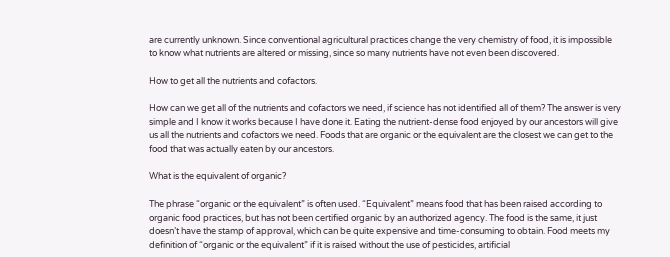are currently unknown. Since conventional agricultural practices change the very chemistry of food, it is impossible to know what nutrients are altered or missing, since so many nutrients have not even been discovered.

How to get all the nutrients and cofactors.

How can we get all of the nutrients and cofactors we need, if science has not identified all of them? The answer is very simple and I know it works because I have done it. Eating the nutrient-dense food enjoyed by our ancestors will give us all the nutrients and cofactors we need. Foods that are organic or the equivalent are the closest we can get to the food that was actually eaten by our ancestors.

What is the equivalent of organic?

The phrase “organic or the equivalent” is often used. “Equivalent” means food that has been raised according to organic food practices, but has not been certified organic by an authorized agency. The food is the same, it just doesn’t have the stamp of approval, which can be quite expensive and time-consuming to obtain. Food meets my definition of “organic or the equivalent” if it is raised without the use of pesticides, artificial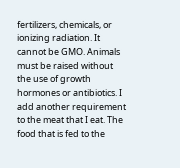fertilizers, chemicals, or ionizing radiation. It cannot be GMO. Animals must be raised without the use of growth hormones or antibiotics. I add another requirement to the meat that I eat. The food that is fed to the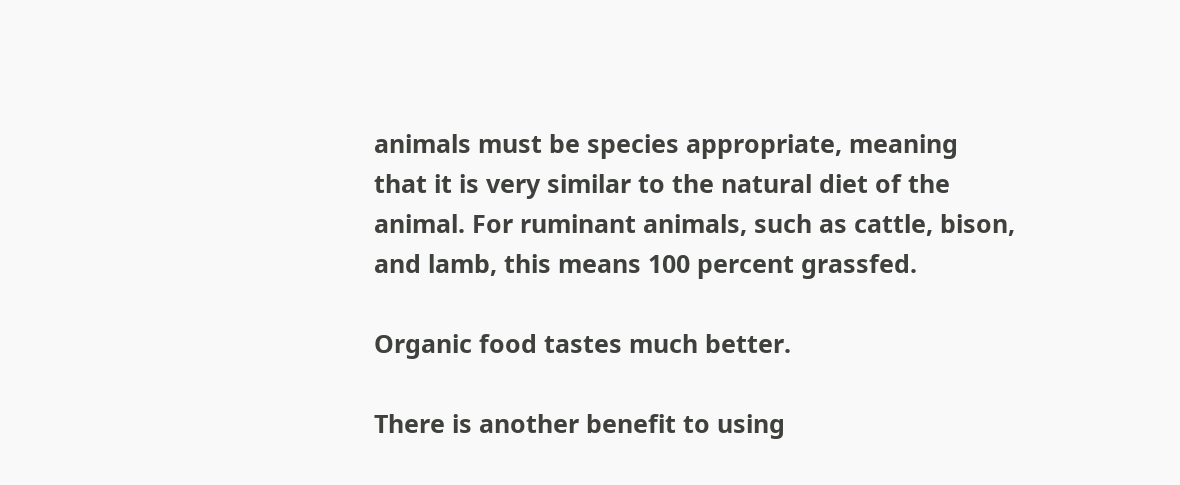animals must be species appropriate, meaning that it is very similar to the natural diet of the animal. For ruminant animals, such as cattle, bison, and lamb, this means 100 percent grassfed.

Organic food tastes much better.

There is another benefit to using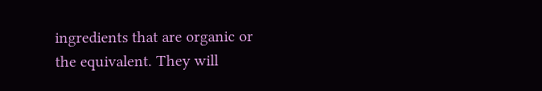ingredients that are organic or the equivalent. They will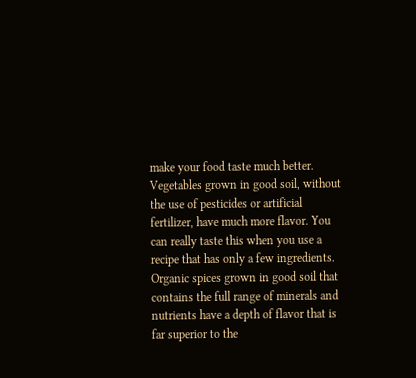make your food taste much better. Vegetables grown in good soil, without the use of pesticides or artificial fertilizer, have much more flavor. You can really taste this when you use a recipe that has only a few ingredients. Organic spices grown in good soil that contains the full range of minerals and nutrients have a depth of flavor that is far superior to the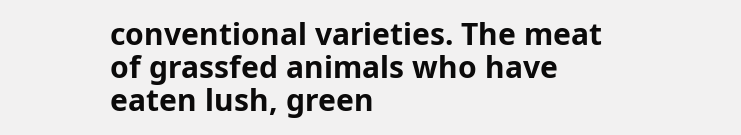conventional varieties. The meat of grassfed animals who have eaten lush, green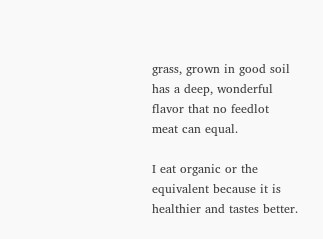grass, grown in good soil has a deep, wonderful flavor that no feedlot meat can equal.

I eat organic or the equivalent because it is healthier and tastes better.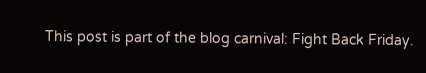This post is part of the blog carnival: Fight Back Friday.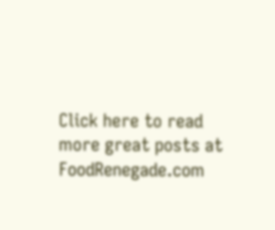Click here to read more great posts at FoodRenegade.com